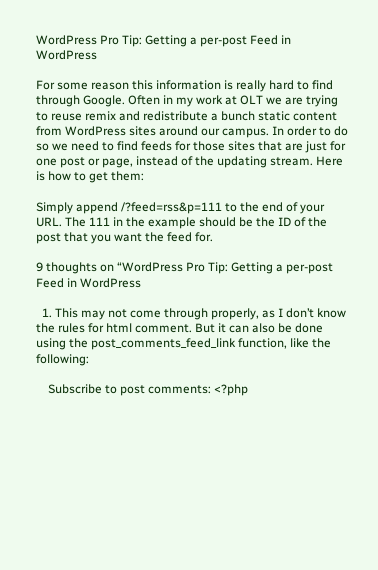WordPress Pro Tip: Getting a per-post Feed in WordPress

For some reason this information is really hard to find through Google. Often in my work at OLT we are trying to reuse remix and redistribute a bunch static content from WordPress sites around our campus. In order to do so we need to find feeds for those sites that are just for one post or page, instead of the updating stream. Here is how to get them:

Simply append /?feed=rss&p=111 to the end of your URL. The 111 in the example should be the ID of the post that you want the feed for.

9 thoughts on “WordPress Pro Tip: Getting a per-post Feed in WordPress

  1. This may not come through properly, as I don’t know the rules for html comment. But it can also be done using the post_comments_feed_link function, like the following:

    Subscribe to post comments: <?php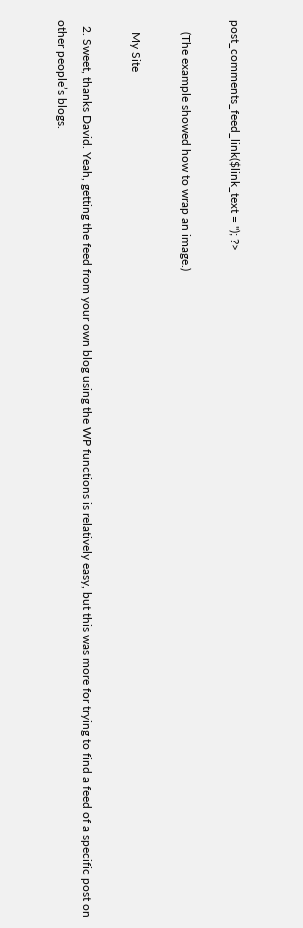post_comments_feed_link($link_text = ''); ?>

    (The example showed how to wrap an image.)

    My Site

  2. Sweet, thanks David. Yeah, getting the feed from your own blog using the WP functions is relatively easy, but this was more for trying to find a feed of a specific post on other people’s blogs.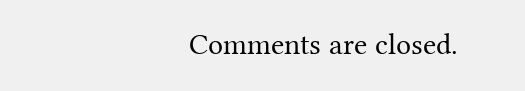Comments are closed.